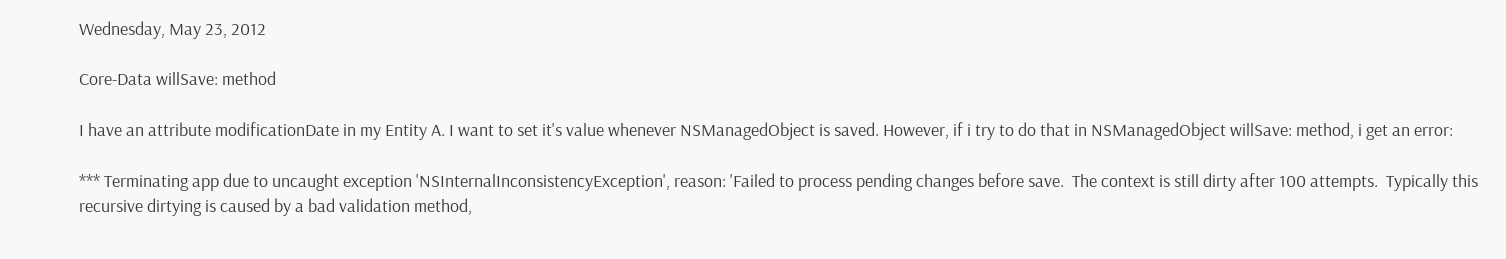Wednesday, May 23, 2012

Core-Data willSave: method

I have an attribute modificationDate in my Entity A. I want to set it's value whenever NSManagedObject is saved. However, if i try to do that in NSManagedObject willSave: method, i get an error:

*** Terminating app due to uncaught exception 'NSInternalInconsistencyException', reason: 'Failed to process pending changes before save.  The context is still dirty after 100 attempts.  Typically this recursive dirtying is caused by a bad validation method,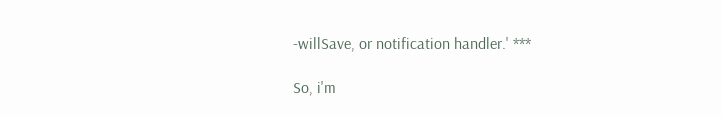-willSave, or notification handler.' ***

So, i'm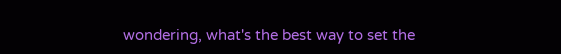wondering, what's the best way to set the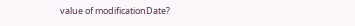value of modificationDate?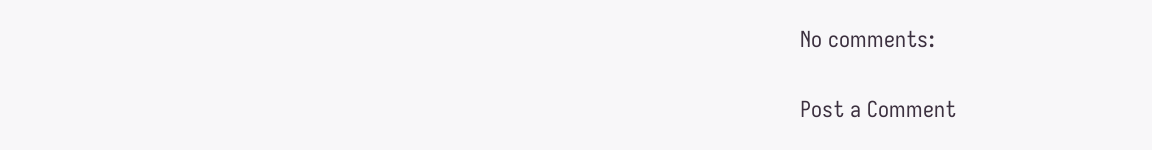No comments:

Post a Comment